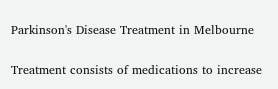Parkinson's Disease Treatment in Melbourne

Treatment consists of medications to increase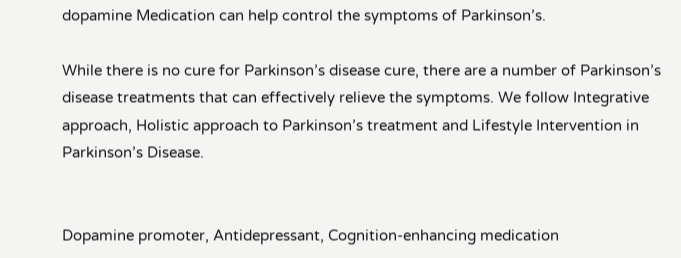dopamine Medication can help control the symptoms of Parkinson’s.

While there is no cure for Parkinson’s disease cure, there are a number of Parkinson’s disease treatments that can effectively relieve the symptoms. We follow Integrative approach, Holistic approach to Parkinson’s treatment and Lifestyle Intervention in Parkinson’s Disease.


Dopamine promoter, Antidepressant, Cognition-enhancing medication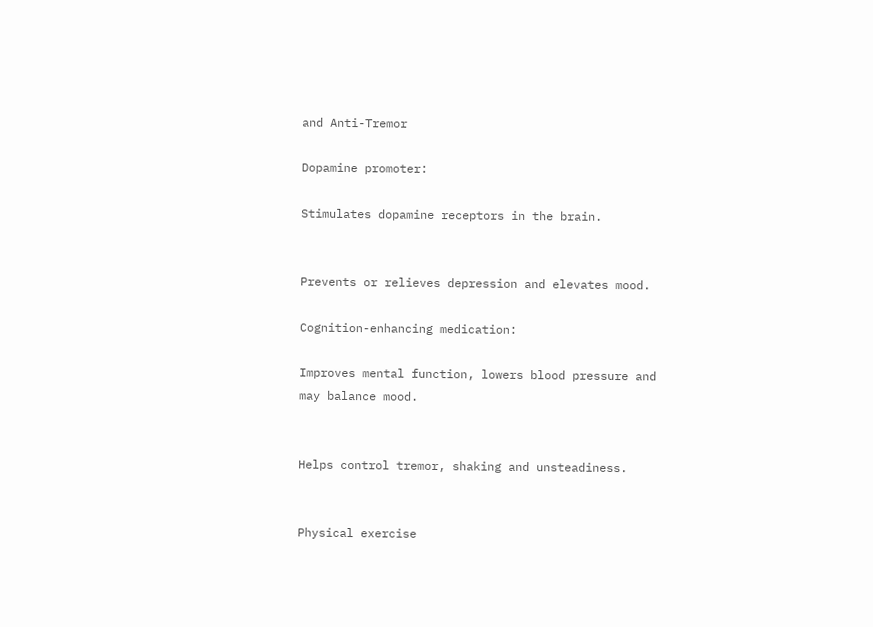and Anti-Tremor

Dopamine promoter:

Stimulates dopamine receptors in the brain.


Prevents or relieves depression and elevates mood.

Cognition-enhancing medication:

Improves mental function, lowers blood pressure and may balance mood.


Helps control tremor, shaking and unsteadiness.


Physical exercise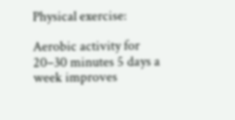Physical exercise:

Aerobic activity for 20–30 minutes 5 days a week improves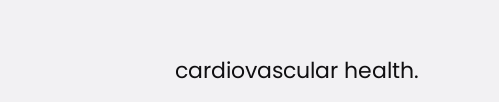cardiovascular health.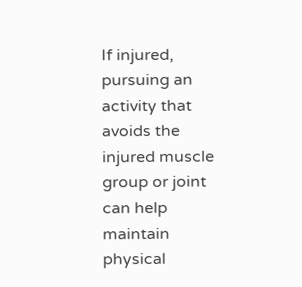If injured, pursuing an activity that avoids the injured muscle group or joint can help maintain physical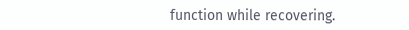function while recovering.